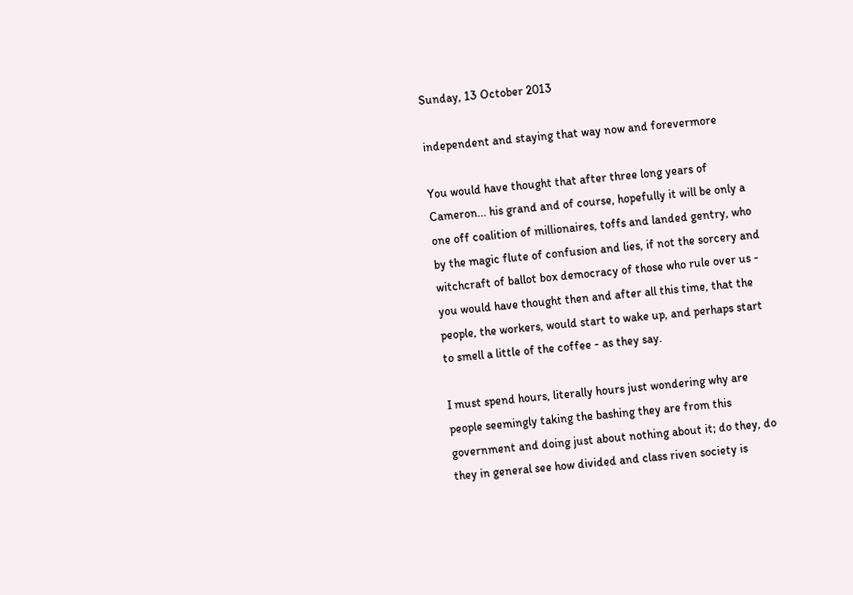Sunday, 13 October 2013

independent and staying that way now and forevermore

You would have thought that after three long years of Cameron... his grand and of course, hopefully it will be only a one off coalition of millionaires, toffs and landed gentry, who by the magic flute of confusion and lies, if not the sorcery and witchcraft of ballot box democracy of those who rule over us - you would have thought then and after all this time, that the people, the workers, would start to wake up, and perhaps start to smell a little of the coffee - as they say.

I must spend hours, literally hours just wondering why are people seemingly taking the bashing they are from this government and doing just about nothing about it; do they, do they in general see how divided and class riven society is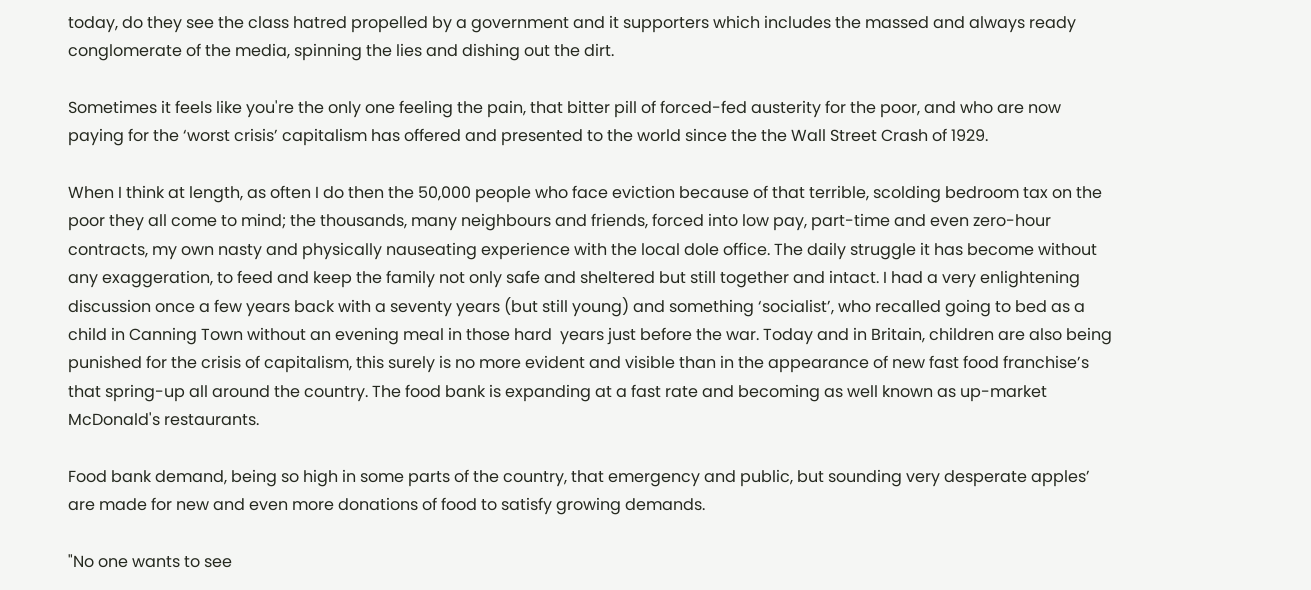today, do they see the class hatred propelled by a government and it supporters which includes the massed and always ready conglomerate of the media, spinning the lies and dishing out the dirt.

Sometimes it feels like you're the only one feeling the pain, that bitter pill of forced-fed austerity for the poor, and who are now paying for the ‘worst crisis’ capitalism has offered and presented to the world since the the Wall Street Crash of 1929.

When I think at length, as often I do then the 50,000 people who face eviction because of that terrible, scolding bedroom tax on the poor they all come to mind; the thousands, many neighbours and friends, forced into low pay, part-time and even zero-hour contracts, my own nasty and physically nauseating experience with the local dole office. The daily struggle it has become without any exaggeration, to feed and keep the family not only safe and sheltered but still together and intact. I had a very enlightening discussion once a few years back with a seventy years (but still young) and something ‘socialist’, who recalled going to bed as a child in Canning Town without an evening meal in those hard  years just before the war. Today and in Britain, children are also being punished for the crisis of capitalism, this surely is no more evident and visible than in the appearance of new fast food franchise’s that spring-up all around the country. The food bank is expanding at a fast rate and becoming as well known as up-market McDonald's restaurants.

Food bank demand, being so high in some parts of the country, that emergency and public, but sounding very desperate apples’ are made for new and even more donations of food to satisfy growing demands.

"No one wants to see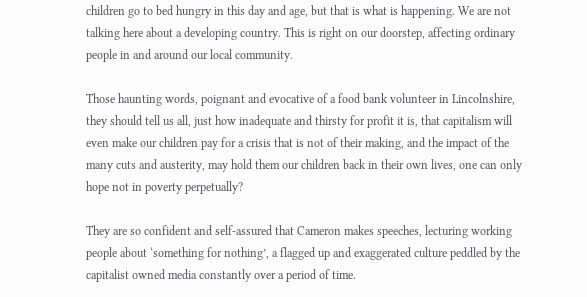children go to bed hungry in this day and age, but that is what is happening. We are not talking here about a developing country. This is right on our doorstep, affecting ordinary people in and around our local community.

Those haunting words, poignant and evocative of a food bank volunteer in Lincolnshire, they should tell us all, just how inadequate and thirsty for profit it is, that capitalism will even make our children pay for a crisis that is not of their making, and the impact of the many cuts and austerity, may hold them our children back in their own lives, one can only hope not in poverty perpetually?

They are so confident and self-assured that Cameron makes speeches, lecturing working people about ‘something for nothing’, a flagged up and exaggerated culture peddled by the capitalist owned media constantly over a period of time.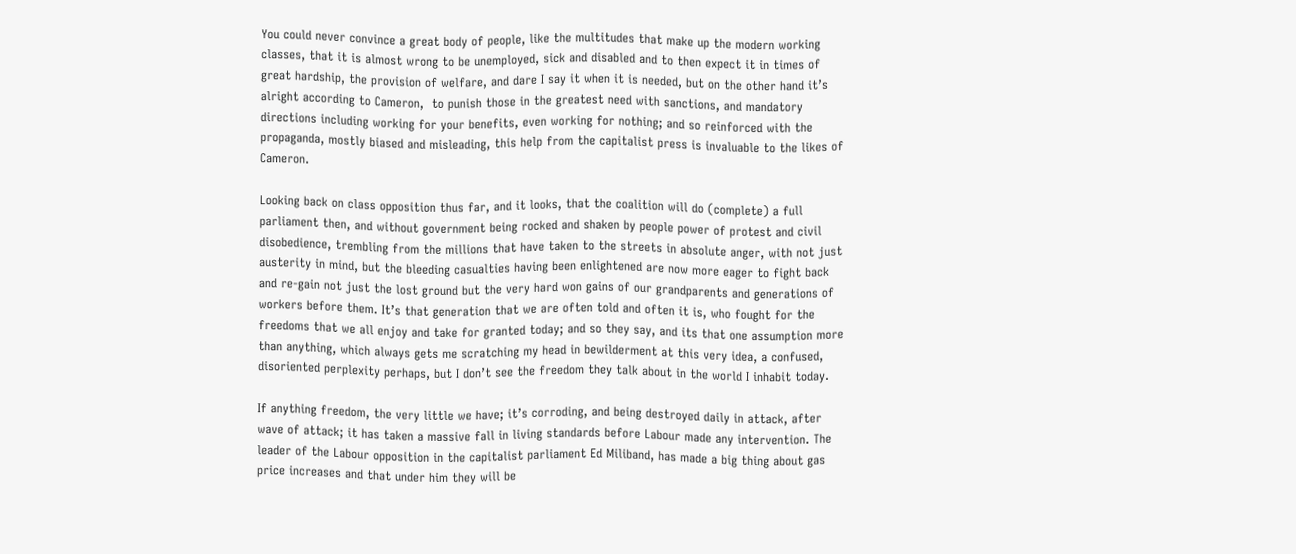You could never convince a great body of people, like the multitudes that make up the modern working classes, that it is almost wrong to be unemployed, sick and disabled and to then expect it in times of great hardship, the provision of welfare, and dare I say it when it is needed, but on the other hand it’s alright according to Cameron,  to punish those in the greatest need with sanctions, and mandatory directions including working for your benefits, even working for nothing; and so reinforced with the propaganda, mostly biased and misleading, this help from the capitalist press is invaluable to the likes of Cameron.

Looking back on class opposition thus far, and it looks, that the coalition will do (complete) a full parliament then, and without government being rocked and shaken by people power of protest and civil disobedience, trembling from the millions that have taken to the streets in absolute anger, with not just austerity in mind, but the bleeding casualties having been enlightened are now more eager to fight back and re-gain not just the lost ground but the very hard won gains of our grandparents and generations of workers before them. It’s that generation that we are often told and often it is, who fought for the freedoms that we all enjoy and take for granted today; and so they say, and its that one assumption more than anything, which always gets me scratching my head in bewilderment at this very idea, a confused, disoriented perplexity perhaps, but I don’t see the freedom they talk about in the world I inhabit today.

If anything freedom, the very little we have; it’s corroding, and being destroyed daily in attack, after wave of attack; it has taken a massive fall in living standards before Labour made any intervention. The leader of the Labour opposition in the capitalist parliament Ed Miliband, has made a big thing about gas price increases and that under him they will be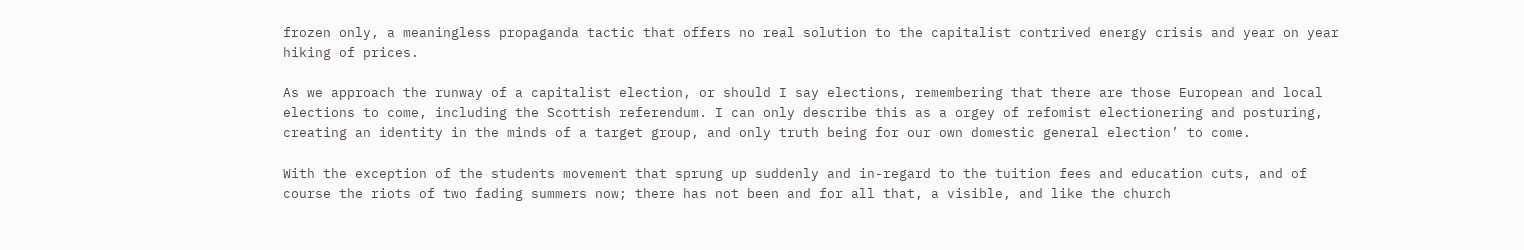frozen only, a meaningless propaganda tactic that offers no real solution to the capitalist contrived energy crisis and year on year hiking of prices.

As we approach the runway of a capitalist election, or should I say elections, remembering that there are those European and local elections to come, including the Scottish referendum. I can only describe this as a orgey of refomist electionering and posturing, creating an identity in the minds of a target group, and only truth being for our own domestic general election’ to come.

With the exception of the students movement that sprung up suddenly and in-regard to the tuition fees and education cuts, and of course the riots of two fading summers now; there has not been and for all that, a visible, and like the church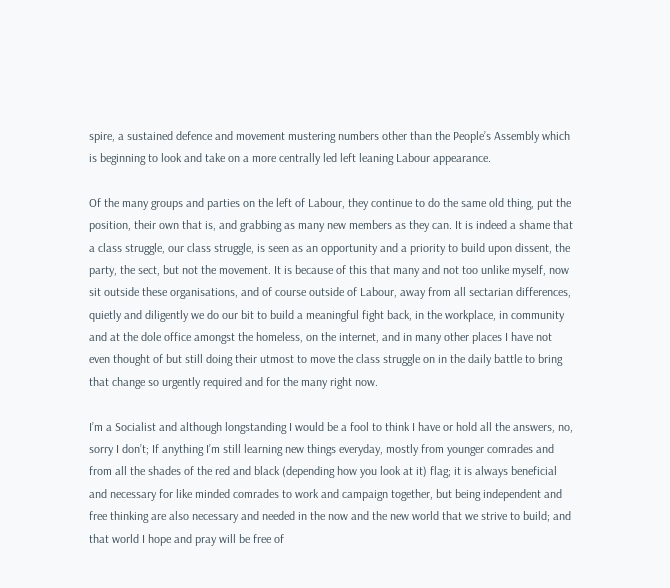spire, a sustained defence and movement mustering numbers other than the People’s Assembly which is beginning to look and take on a more centrally led left leaning Labour appearance.

Of the many groups and parties on the left of Labour, they continue to do the same old thing, put the position, their own that is, and grabbing as many new members as they can. It is indeed a shame that a class struggle, our class struggle, is seen as an opportunity and a priority to build upon dissent, the party, the sect, but not the movement. It is because of this that many and not too unlike myself, now sit outside these organisations, and of course outside of Labour, away from all sectarian differences, quietly and diligently we do our bit to build a meaningful fight back, in the workplace, in community and at the dole office amongst the homeless, on the internet, and in many other places I have not even thought of but still doing their utmost to move the class struggle on in the daily battle to bring that change so urgently required and for the many right now.

I’m a Socialist and although longstanding I would be a fool to think I have or hold all the answers, no, sorry I don’t; If anything I’m still learning new things everyday, mostly from younger comrades and from all the shades of the red and black (depending how you look at it) flag; it is always beneficial and necessary for like minded comrades to work and campaign together, but being independent and free thinking are also necessary and needed in the now and the new world that we strive to build; and that world I hope and pray will be free of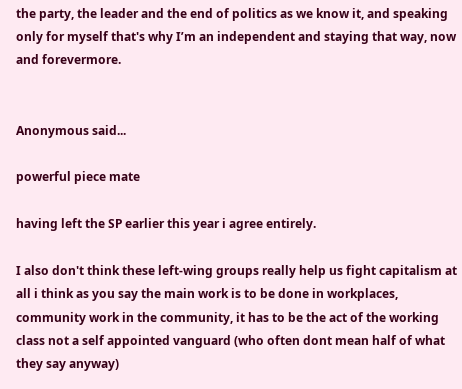the party, the leader and the end of politics as we know it, and speaking only for myself that's why I’m an independent and staying that way, now and forevermore.


Anonymous said...

powerful piece mate

having left the SP earlier this year i agree entirely.

I also don't think these left-wing groups really help us fight capitalism at all i think as you say the main work is to be done in workplaces, community work in the community, it has to be the act of the working class not a self appointed vanguard (who often dont mean half of what they say anyway)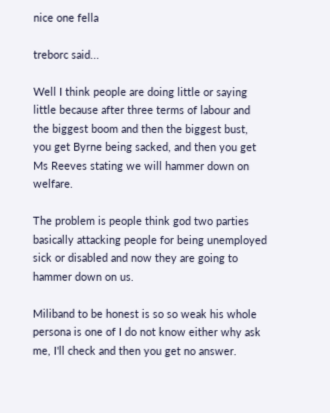nice one fella

treborc said...

Well I think people are doing little or saying little because after three terms of labour and the biggest boom and then the biggest bust, you get Byrne being sacked, and then you get Ms Reeves stating we will hammer down on welfare.

The problem is people think god two parties basically attacking people for being unemployed sick or disabled and now they are going to hammer down on us.

Miliband to be honest is so so weak his whole persona is one of I do not know either why ask me, I'll check and then you get no answer.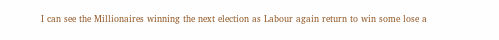I can see the Millionaires winning the next election as Labour again return to win some lose a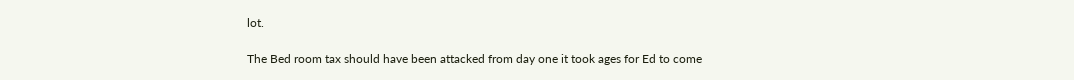lot.

The Bed room tax should have been attacked from day one it took ages for Ed to come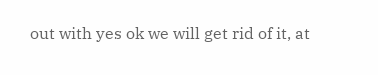out with yes ok we will get rid of it, at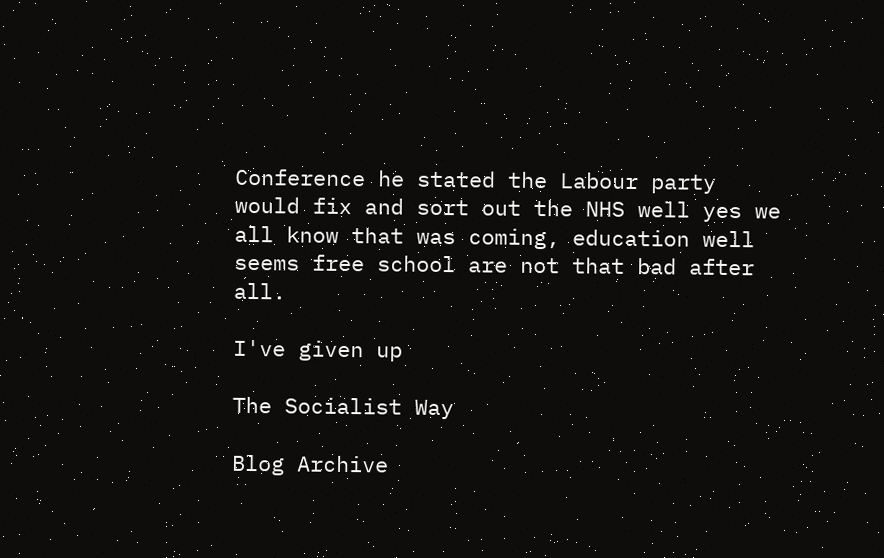Conference he stated the Labour party would fix and sort out the NHS well yes we all know that was coming, education well seems free school are not that bad after all.

I've given up

The Socialist Way

Blog Archive